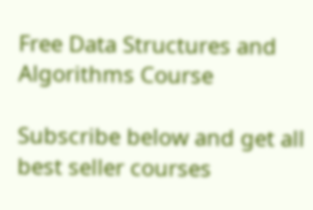Free Data Structures and Algorithms Course

Subscribe below and get all best seller courses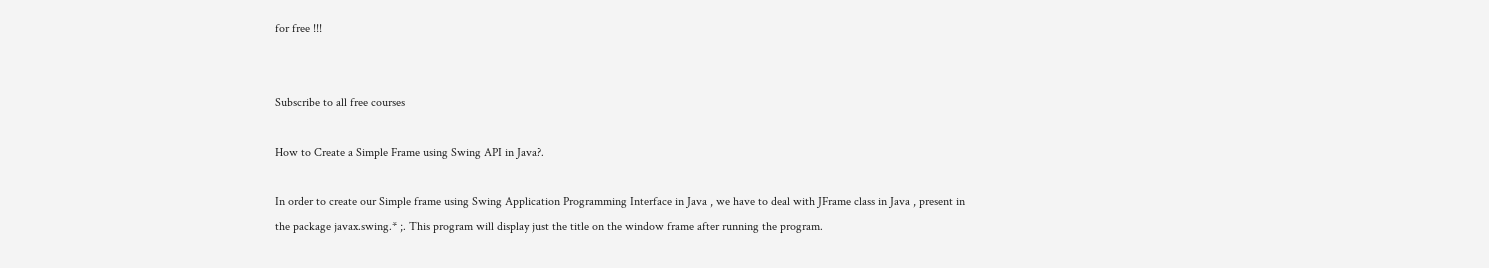for free !!!


Subscribe to all free courses

How to Create a Simple Frame using Swing API in Java?.

In order to create our Simple frame using Swing Application Programming Interface in Java , we have to deal with JFrame class in Java , present in the package javax.swing.* ;. This program will display just the title on the window frame after running the program.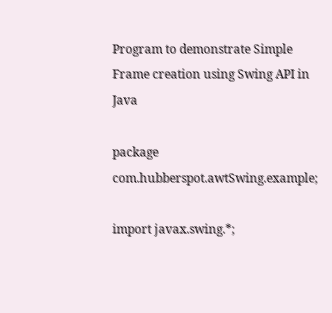Program to demonstrate Simple Frame creation using Swing API in Java

package com.hubberspot.awtSwing.example;

import javax.swing.*;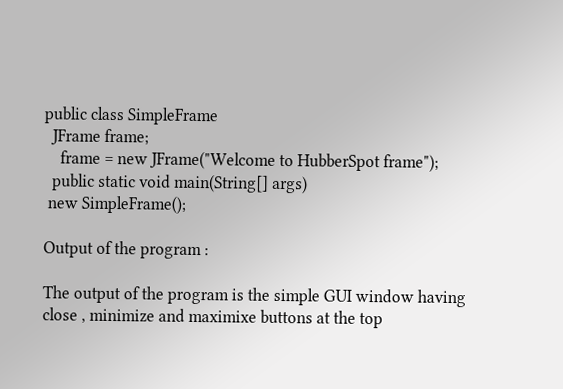public class SimpleFrame
  JFrame frame;
    frame = new JFrame("Welcome to HubberSpot frame");
  public static void main(String[] args)
 new SimpleFrame();

Output of the program :

The output of the program is the simple GUI window having close , minimize and maximixe buttons at the top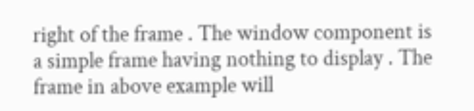right of the frame . The window component is a simple frame having nothing to display . The frame in above example will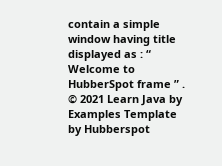contain a simple window having title displayed as : “ Welcome to HubberSpot frame ” .
© 2021 Learn Java by Examples Template by Hubberspot